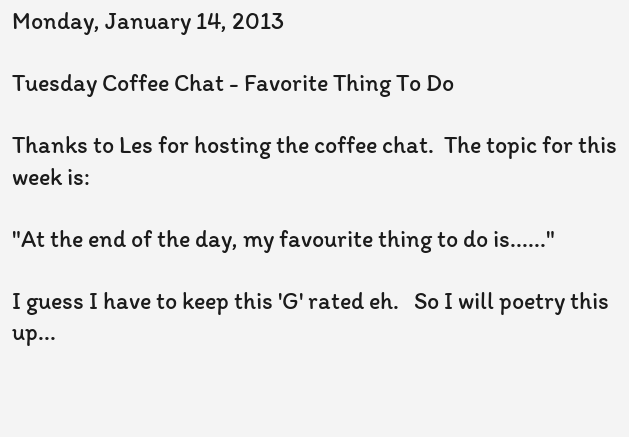Monday, January 14, 2013

Tuesday Coffee Chat - Favorite Thing To Do

Thanks to Les for hosting the coffee chat.  The topic for this week is:

"At the end of the day, my favourite thing to do is......"

I guess I have to keep this 'G' rated eh.   So I will poetry this up...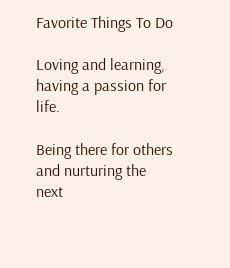Favorite Things To Do

Loving and learning,
having a passion for life.

Being there for others
and nurturing the next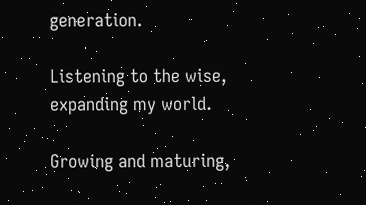generation.

Listening to the wise,
expanding my world.

Growing and maturing,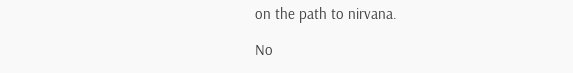on the path to nirvana.

No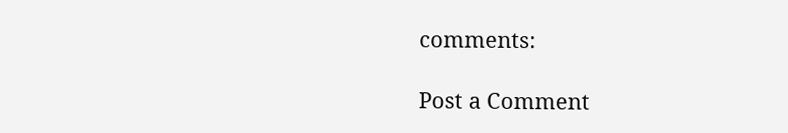comments:

Post a Comment